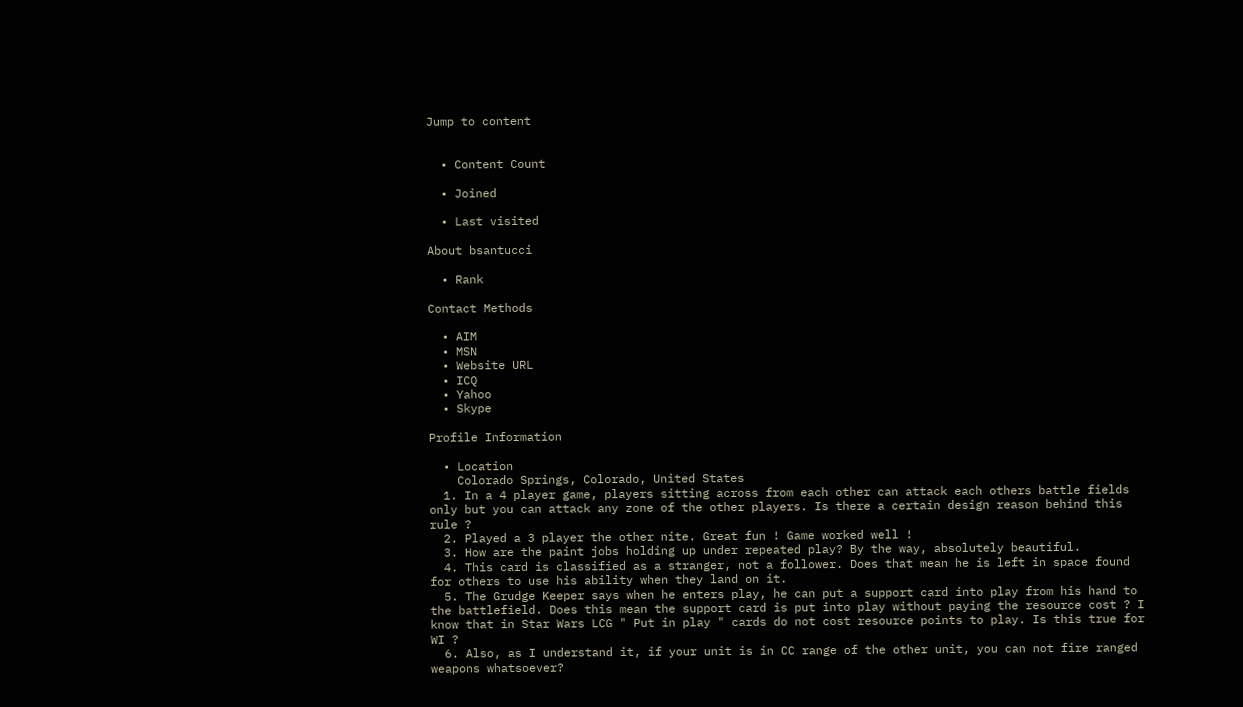Jump to content


  • Content Count

  • Joined

  • Last visited

About bsantucci

  • Rank

Contact Methods

  • AIM
  • MSN
  • Website URL
  • ICQ
  • Yahoo
  • Skype

Profile Information

  • Location
    Colorado Springs, Colorado, United States
  1. In a 4 player game, players sitting across from each other can attack each others battle fields only but you can attack any zone of the other players. Is there a certain design reason behind this rule ?
  2. Played a 3 player the other nite. Great fun ! Game worked well !
  3. How are the paint jobs holding up under repeated play? By the way, absolutely beautiful.
  4. This card is classified as a stranger, not a follower. Does that mean he is left in space found for others to use his ability when they land on it.
  5. The Grudge Keeper says when he enters play, he can put a support card into play from his hand to the battlefield. Does this mean the support card is put into play without paying the resource cost ? I know that in Star Wars LCG " Put in play " cards do not cost resource points to play. Is this true for WI ?
  6. Also, as I understand it, if your unit is in CC range of the other unit, you can not fire ranged weapons whatsoever?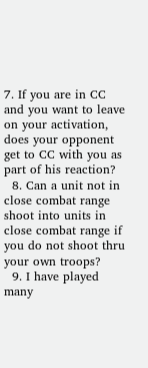7. If you are in CC and you want to leave on your activation, does your opponent get to CC with you as part of his reaction?
  8. Can a unit not in close combat range shoot into units in close combat range if you do not shoot thru your own troops?
  9. I have played many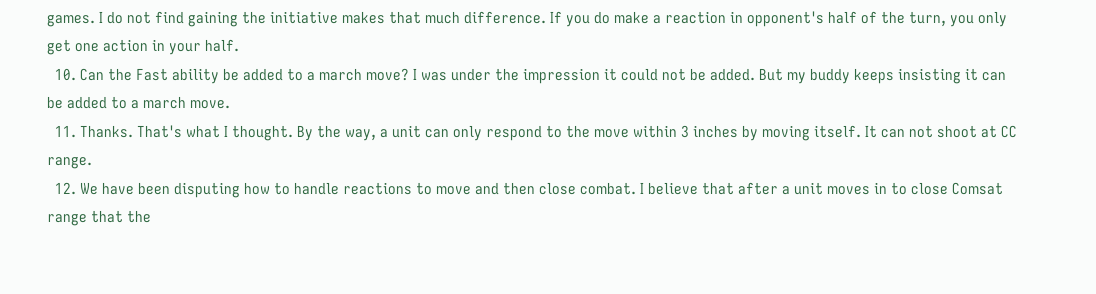games. I do not find gaining the initiative makes that much difference. If you do make a reaction in opponent's half of the turn, you only get one action in your half.
  10. Can the Fast ability be added to a march move? I was under the impression it could not be added. But my buddy keeps insisting it can be added to a march move.
  11. Thanks. That's what I thought. By the way, a unit can only respond to the move within 3 inches by moving itself. It can not shoot at CC range.
  12. We have been disputing how to handle reactions to move and then close combat. I believe that after a unit moves in to close Comsat range that the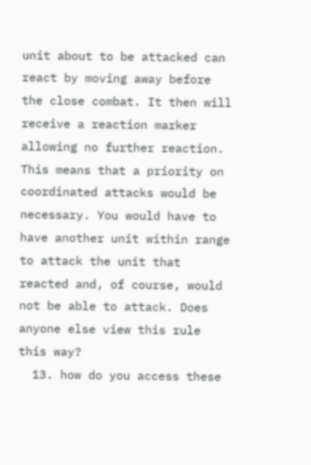unit about to be attacked can react by moving away before the close combat. It then will receive a reaction marker allowing no further reaction. This means that a priority on coordinated attacks would be necessary. You would have to have another unit within range to attack the unit that reacted and, of course, would not be able to attack. Does anyone else view this rule this way?
  13. how do you access these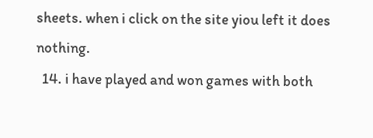sheets. when i click on the site yiou left it does nothing.
  14. i have played and won games with both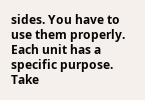sides. You have to use them properly. Each unit has a specific purpose. Take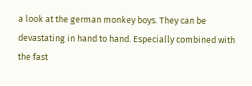a look at the german monkey boys. They can be devastating in hand to hand. Especially combined with the fast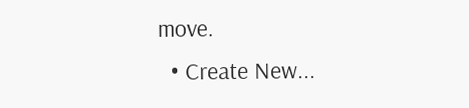move.
  • Create New...